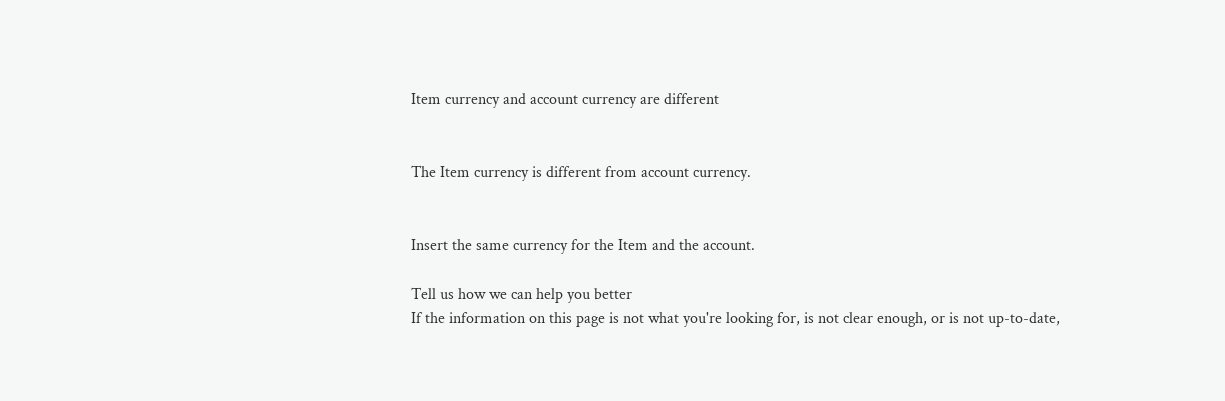Item currency and account currency are different


The Item currency is different from account currency.


Insert the same currency for the Item and the account.

Tell us how we can help you better
If the information on this page is not what you're looking for, is not clear enough, or is not up-to-date,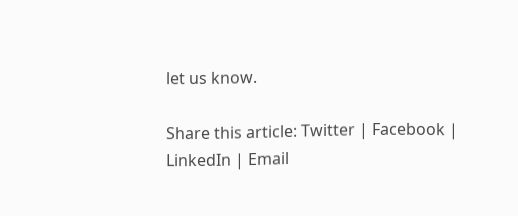let us know.

Share this article: Twitter | Facebook | LinkedIn | Email